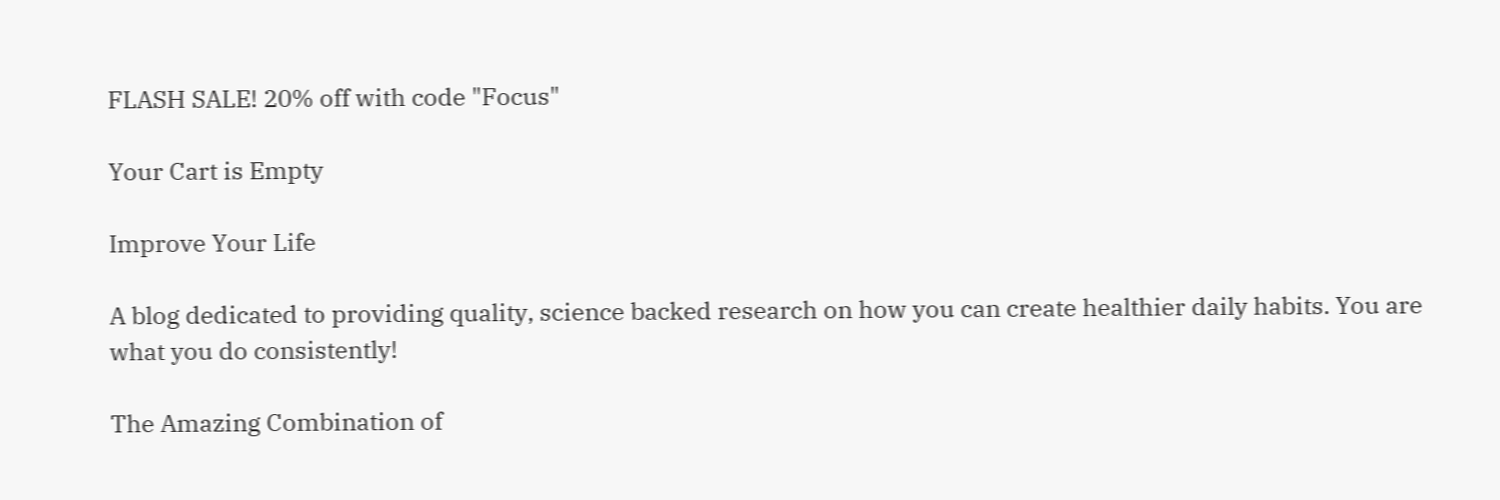FLASH SALE! 20% off with code "Focus"

Your Cart is Empty

Improve Your Life

A blog dedicated to providing quality, science backed research on how you can create healthier daily habits. You are what you do consistently!

The Amazing Combination of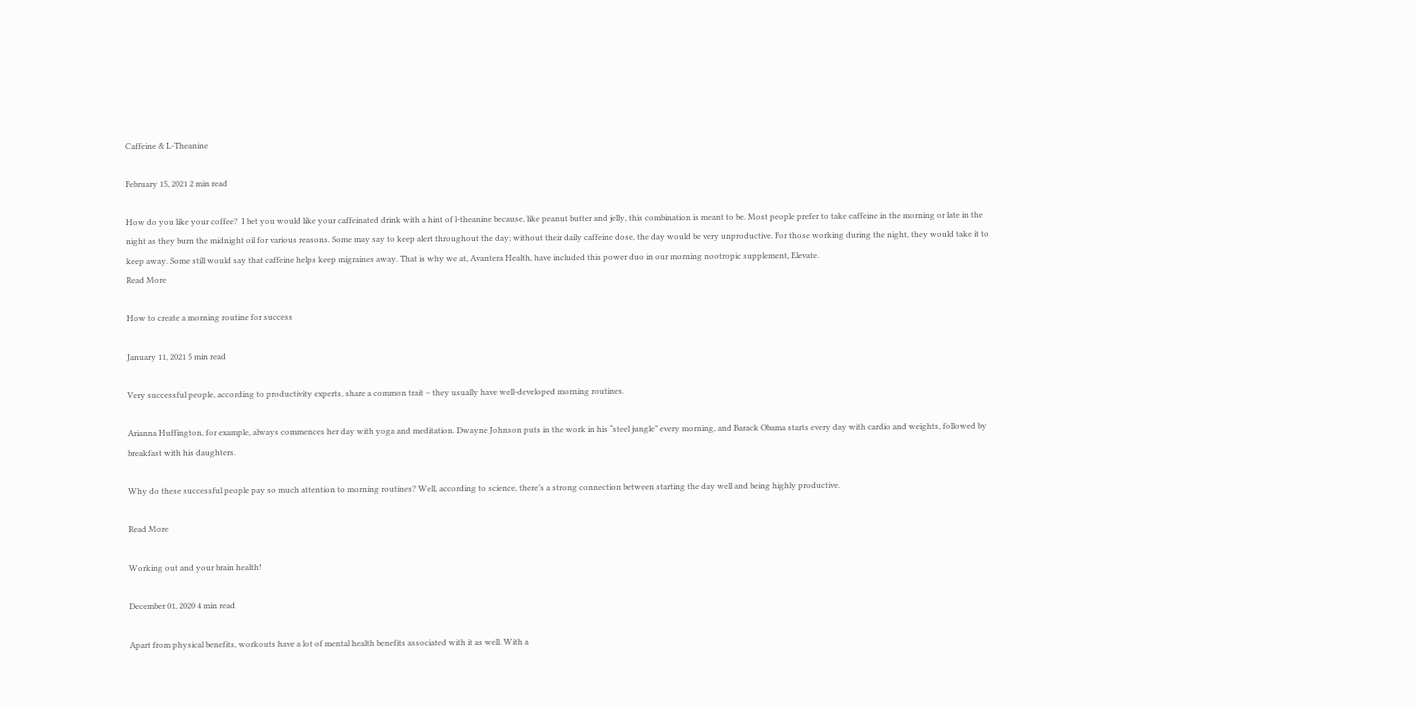Caffeine & L-Theanine

February 15, 2021 2 min read

How do you like your coffee?  I bet you would like your caffeinated drink with a hint of l-theanine because, like peanut butter and jelly, this combination is meant to be. Most people prefer to take caffeine in the morning or late in the night as they burn the midnight oil for various reasons. Some may say to keep alert throughout the day; without their daily caffeine dose, the day would be very unproductive. For those working during the night, they would take it to keep away. Some still would say that caffeine helps keep migraines away. That is why we at, Avantera Health, have included this power duo in our morning nootropic supplement, Elevate.
Read More

How to create a morning routine for success

January 11, 2021 5 min read

Very successful people, according to productivity experts, share a common trait – they usually have well-developed morning routines.

Arianna Huffington, for example, always commences her day with yoga and meditation. Dwayne Johnson puts in the work in his “steel jungle” every morning, and Barack Obama starts every day with cardio and weights, followed by breakfast with his daughters.

Why do these successful people pay so much attention to morning routines? Well, according to science, there’s a strong connection between starting the day well and being highly productive.

Read More

Working out and your brain health!

December 01, 2020 4 min read

Apart from physical benefits, workouts have a lot of mental health benefits associated with it as well. With a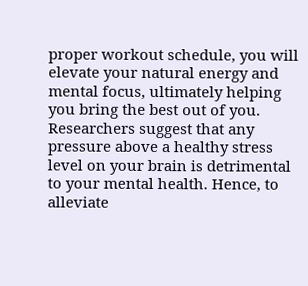proper workout schedule, you will elevate your natural energy and mental focus, ultimately helping you bring the best out of you. Researchers suggest that any pressure above a healthy stress level on your brain is detrimental to your mental health. Hence, to alleviate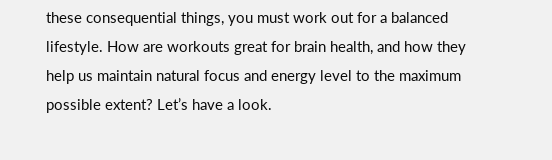these consequential things, you must work out for a balanced lifestyle. How are workouts great for brain health, and how they help us maintain natural focus and energy level to the maximum possible extent? Let’s have a look.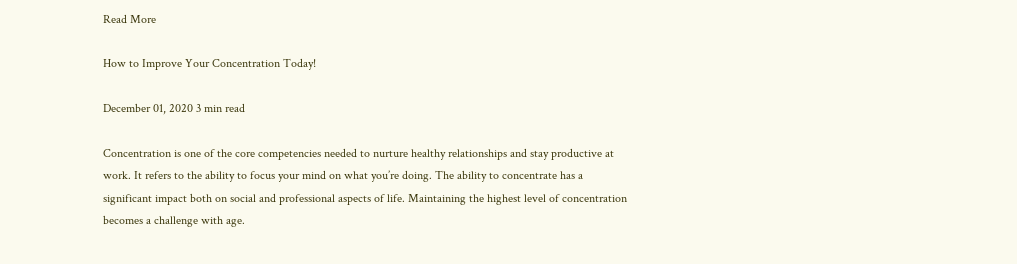Read More

How to Improve Your Concentration Today!

December 01, 2020 3 min read

Concentration is one of the core competencies needed to nurture healthy relationships and stay productive at work. It refers to the ability to focus your mind on what you’re doing. The ability to concentrate has a significant impact both on social and professional aspects of life. Maintaining the highest level of concentration becomes a challenge with age.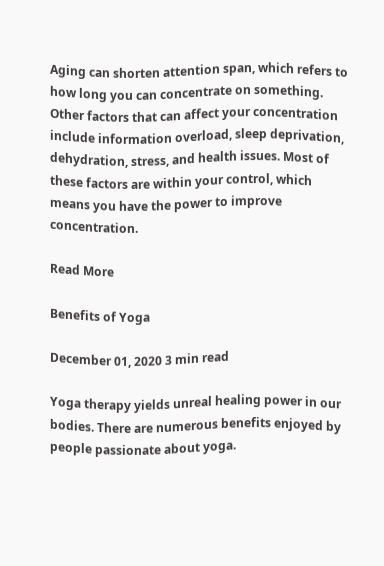Aging can shorten attention span, which refers to how long you can concentrate on something. Other factors that can affect your concentration include information overload, sleep deprivation, dehydration, stress, and health issues. Most of these factors are within your control, which means you have the power to improve concentration.

Read More

Benefits of Yoga

December 01, 2020 3 min read

Yoga therapy yields unreal healing power in our bodies. There are numerous benefits enjoyed by people passionate about yoga.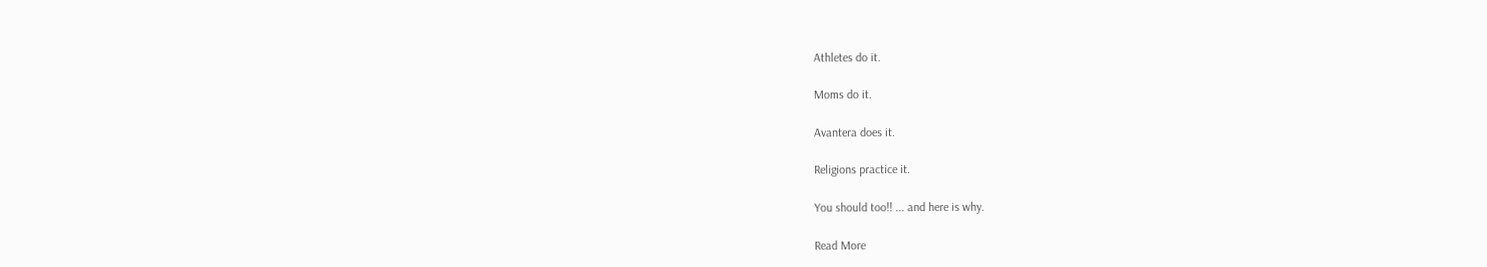Athletes do it.

Moms do it.

Avantera does it.

Religions practice it.

You should too!! ... and here is why.

Read More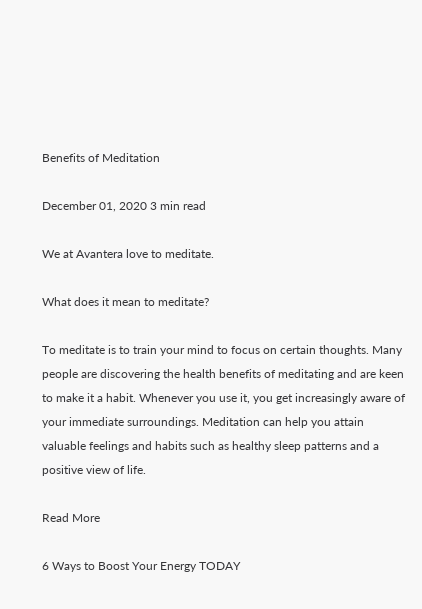Benefits of Meditation

December 01, 2020 3 min read

We at Avantera love to meditate.

What does it mean to meditate?

To meditate is to train your mind to focus on certain thoughts. Many people are discovering the health benefits of meditating and are keen to make it a habit. Whenever you use it, you get increasingly aware of your immediate surroundings. Meditation can help you attain valuable feelings and habits such as healthy sleep patterns and a positive view of life.

Read More

6 Ways to Boost Your Energy TODAY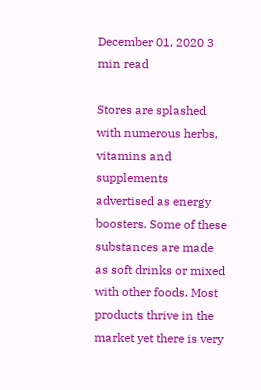December 01, 2020 3 min read

Stores are splashed with numerous herbs, vitamins and supplements advertised as energy boosters. Some of these substances are made as soft drinks or mixed with other foods. Most products thrive in the market yet there is very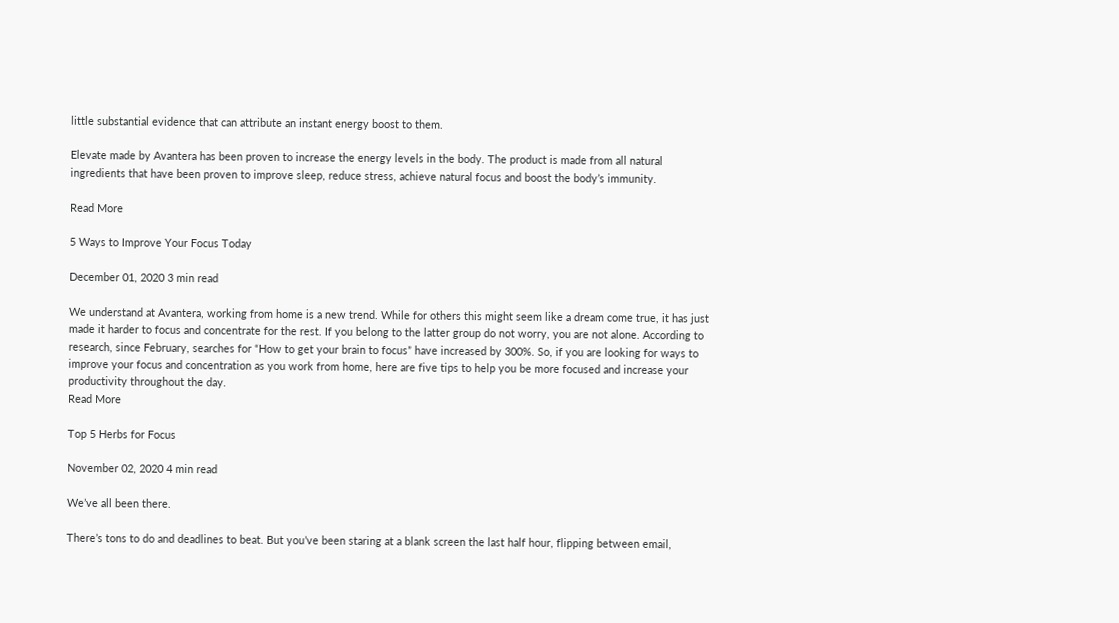little substantial evidence that can attribute an instant energy boost to them.

Elevate made by Avantera has been proven to increase the energy levels in the body. The product is made from all natural ingredients that have been proven to improve sleep, reduce stress, achieve natural focus and boost the body’s immunity.

Read More

5 Ways to Improve Your Focus Today

December 01, 2020 3 min read

We understand at Avantera, working from home is a new trend. While for others this might seem like a dream come true, it has just made it harder to focus and concentrate for the rest. If you belong to the latter group do not worry, you are not alone. According to research, since February, searches for “How to get your brain to focus” have increased by 300%. So, if you are looking for ways to improve your focus and concentration as you work from home, here are five tips to help you be more focused and increase your productivity throughout the day.
Read More

Top 5 Herbs for Focus

November 02, 2020 4 min read

We’ve all been there.

There’s tons to do and deadlines to beat. But you’ve been staring at a blank screen the last half hour, flipping between email,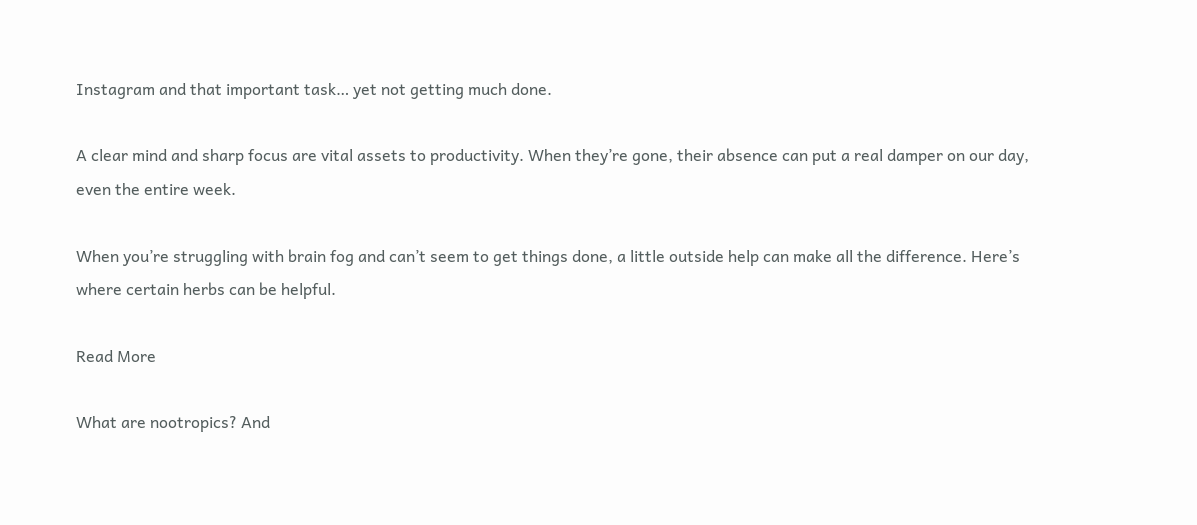Instagram and that important task… yet not getting much done.

A clear mind and sharp focus are vital assets to productivity. When they’re gone, their absence can put a real damper on our day, even the entire week.

When you’re struggling with brain fog and can’t seem to get things done, a little outside help can make all the difference. Here’s where certain herbs can be helpful.

Read More

What are nootropics? And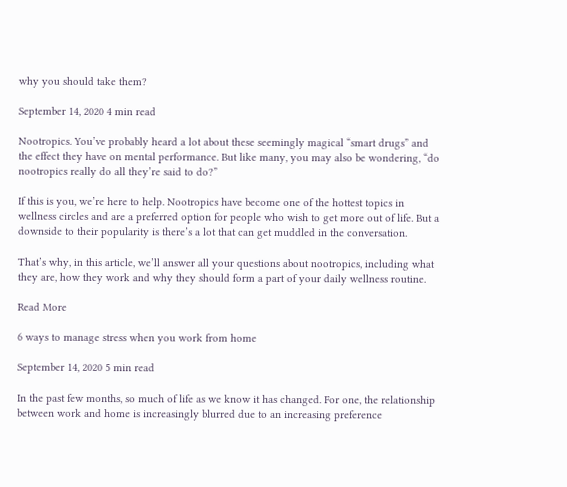why you should take them?

September 14, 2020 4 min read

Nootropics. You’ve probably heard a lot about these seemingly magical “smart drugs” and the effect they have on mental performance. But like many, you may also be wondering, “do nootropics really do all they’re said to do?”

If this is you, we’re here to help. Nootropics have become one of the hottest topics in wellness circles and are a preferred option for people who wish to get more out of life. But a downside to their popularity is there’s a lot that can get muddled in the conversation.

That’s why, in this article, we’ll answer all your questions about nootropics, including what they are, how they work and why they should form a part of your daily wellness routine.

Read More

6 ways to manage stress when you work from home

September 14, 2020 5 min read

In the past few months, so much of life as we know it has changed. For one, the relationship between work and home is increasingly blurred due to an increasing preference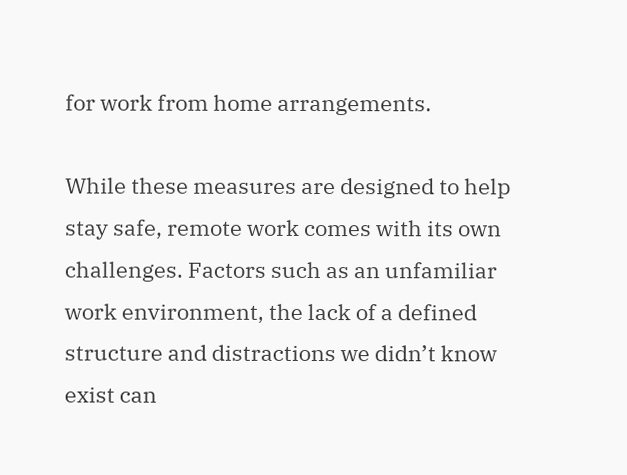for work from home arrangements.

While these measures are designed to help stay safe, remote work comes with its own challenges. Factors such as an unfamiliar work environment, the lack of a defined structure and distractions we didn’t know exist can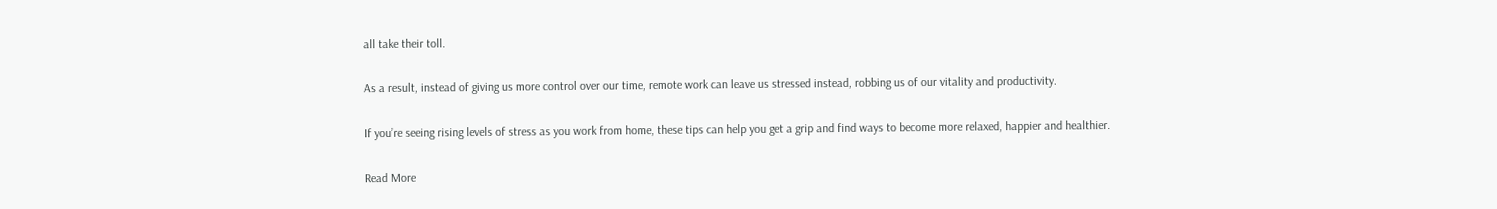all take their toll.

As a result, instead of giving us more control over our time, remote work can leave us stressed instead, robbing us of our vitality and productivity.

If you’re seeing rising levels of stress as you work from home, these tips can help you get a grip and find ways to become more relaxed, happier and healthier.

Read More